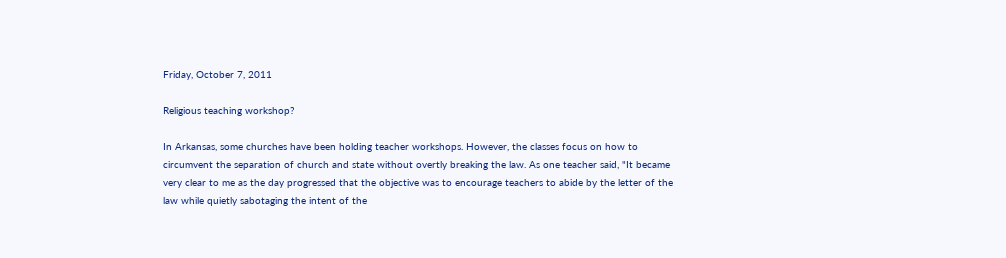Friday, October 7, 2011

Religious teaching workshop?

In Arkansas, some churches have been holding teacher workshops. However, the classes focus on how to circumvent the separation of church and state without overtly breaking the law. As one teacher said, "It became very clear to me as the day progressed that the objective was to encourage teachers to abide by the letter of the law while quietly sabotaging the intent of the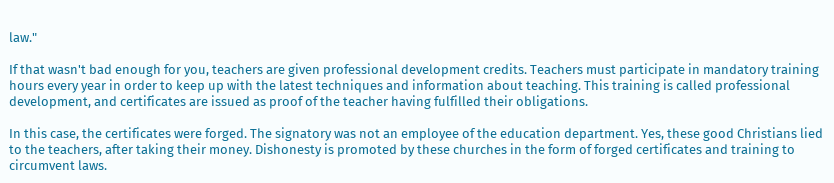law."

If that wasn't bad enough for you, teachers are given professional development credits. Teachers must participate in mandatory training hours every year in order to keep up with the latest techniques and information about teaching. This training is called professional development, and certificates are issued as proof of the teacher having fulfilled their obligations.

In this case, the certificates were forged. The signatory was not an employee of the education department. Yes, these good Christians lied to the teachers, after taking their money. Dishonesty is promoted by these churches in the form of forged certificates and training to circumvent laws.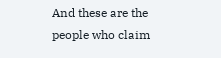And these are the people who claim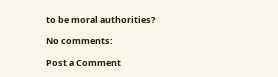to be moral authorities?

No comments:

Post a Comment